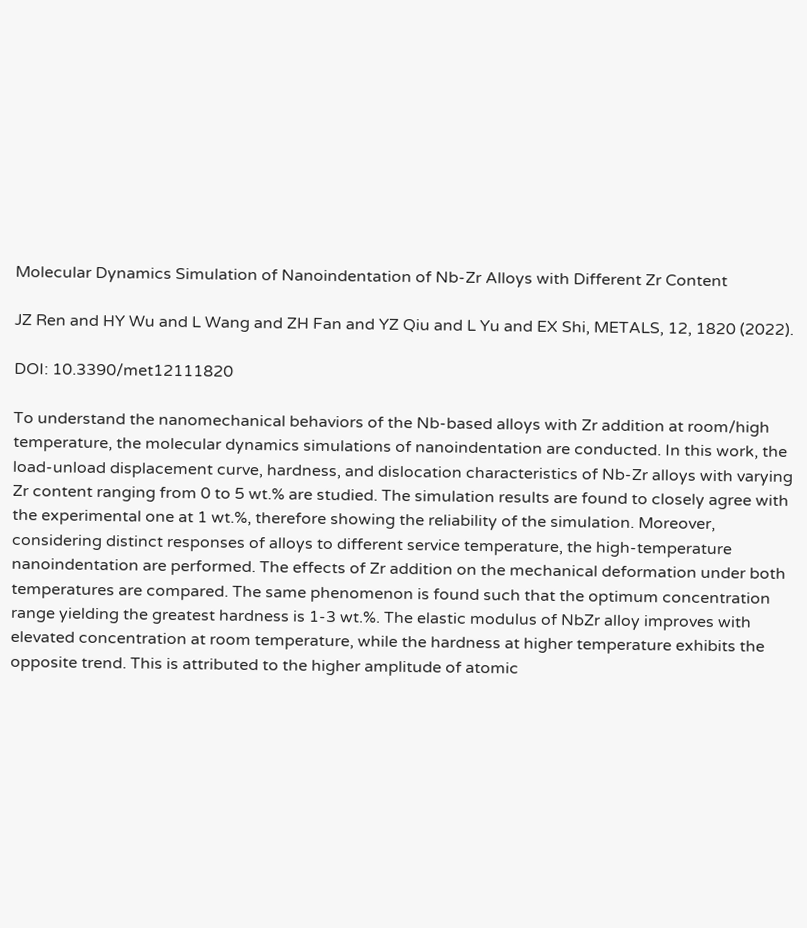Molecular Dynamics Simulation of Nanoindentation of Nb-Zr Alloys with Different Zr Content

JZ Ren and HY Wu and L Wang and ZH Fan and YZ Qiu and L Yu and EX Shi, METALS, 12, 1820 (2022).

DOI: 10.3390/met12111820

To understand the nanomechanical behaviors of the Nb-based alloys with Zr addition at room/high temperature, the molecular dynamics simulations of nanoindentation are conducted. In this work, the load-unload displacement curve, hardness, and dislocation characteristics of Nb-Zr alloys with varying Zr content ranging from 0 to 5 wt.% are studied. The simulation results are found to closely agree with the experimental one at 1 wt.%, therefore showing the reliability of the simulation. Moreover, considering distinct responses of alloys to different service temperature, the high-temperature nanoindentation are performed. The effects of Zr addition on the mechanical deformation under both temperatures are compared. The same phenomenon is found such that the optimum concentration range yielding the greatest hardness is 1-3 wt.%. The elastic modulus of NbZr alloy improves with elevated concentration at room temperature, while the hardness at higher temperature exhibits the opposite trend. This is attributed to the higher amplitude of atomic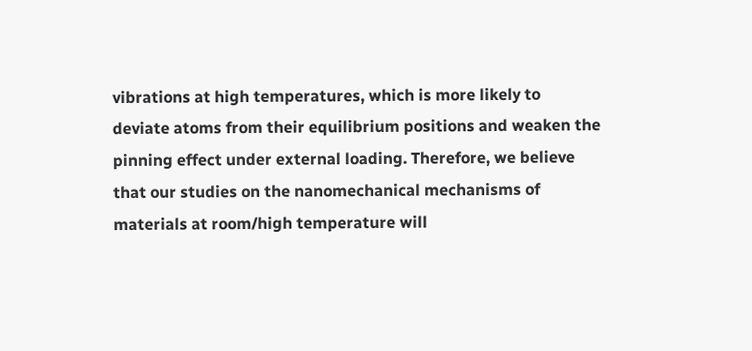vibrations at high temperatures, which is more likely to deviate atoms from their equilibrium positions and weaken the pinning effect under external loading. Therefore, we believe that our studies on the nanomechanical mechanisms of materials at room/high temperature will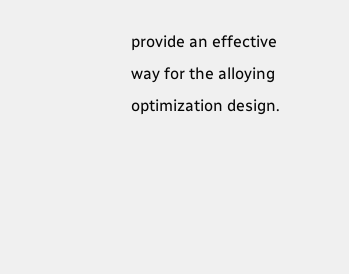provide an effective way for the alloying optimization design.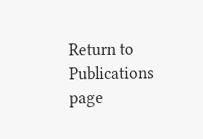Return to Publications page